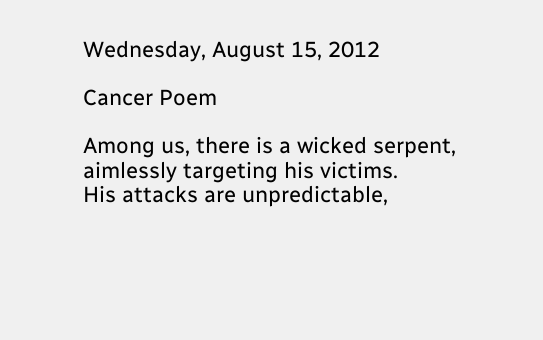Wednesday, August 15, 2012

Cancer Poem

Among us, there is a wicked serpent,
aimlessly targeting his victims.
His attacks are unpredictable,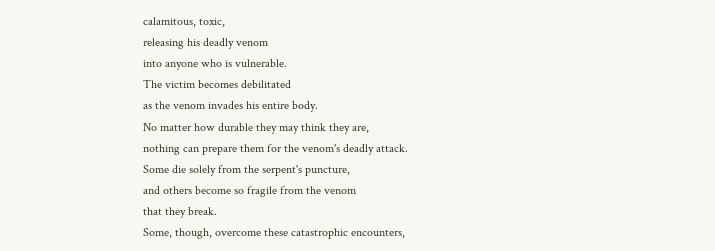calamitous, toxic,
releasing his deadly venom
into anyone who is vulnerable.
The victim becomes debilitated
as the venom invades his entire body.
No matter how durable they may think they are,
nothing can prepare them for the venom's deadly attack.
Some die solely from the serpent's puncture,
and others become so fragile from the venom
that they break.
Some, though, overcome these catastrophic encounters,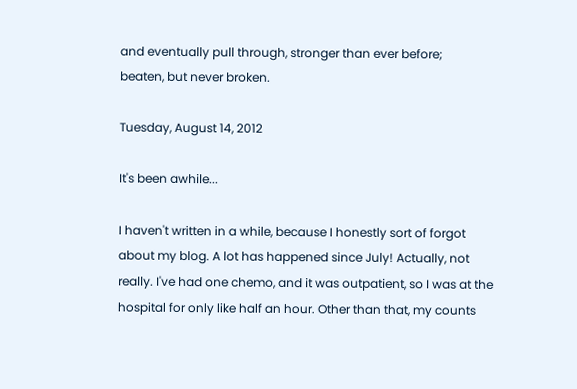and eventually pull through, stronger than ever before;
beaten, but never broken.

Tuesday, August 14, 2012

It's been awhile...

I haven't written in a while, because I honestly sort of forgot about my blog. A lot has happened since July! Actually, not really. I've had one chemo, and it was outpatient, so I was at the hospital for only like half an hour. Other than that, my counts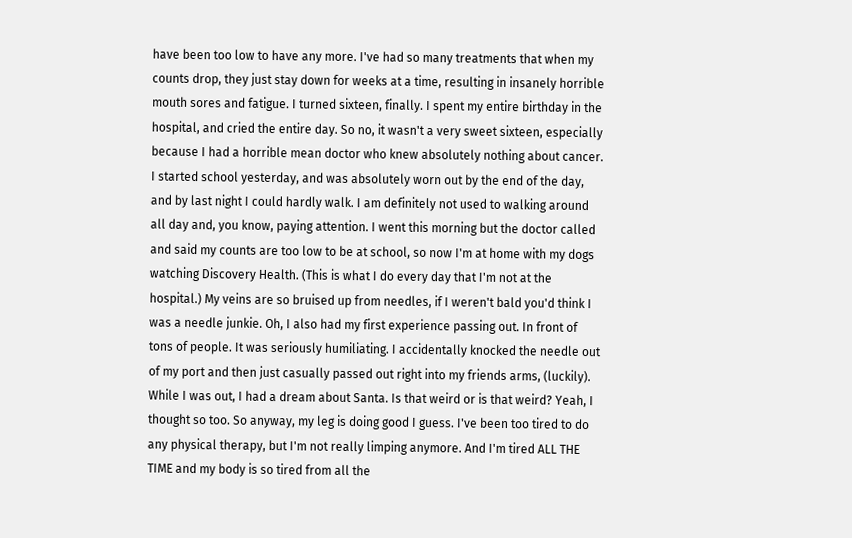have been too low to have any more. I've had so many treatments that when my counts drop, they just stay down for weeks at a time, resulting in insanely horrible mouth sores and fatigue. I turned sixteen, finally. I spent my entire birthday in the hospital, and cried the entire day. So no, it wasn't a very sweet sixteen, especially because I had a horrible mean doctor who knew absolutely nothing about cancer. I started school yesterday, and was absolutely worn out by the end of the day, and by last night I could hardly walk. I am definitely not used to walking around all day and, you know, paying attention. I went this morning but the doctor called and said my counts are too low to be at school, so now I'm at home with my dogs watching Discovery Health. (This is what I do every day that I'm not at the hospital.) My veins are so bruised up from needles, if I weren't bald you'd think I was a needle junkie. Oh, I also had my first experience passing out. In front of tons of people. It was seriously humiliating. I accidentally knocked the needle out of my port and then just casually passed out right into my friends arms, (luckily). While I was out, I had a dream about Santa. Is that weird or is that weird? Yeah, I thought so too. So anyway, my leg is doing good I guess. I've been too tired to do any physical therapy, but I'm not really limping anymore. And I'm tired ALL THE TIME and my body is so tired from all the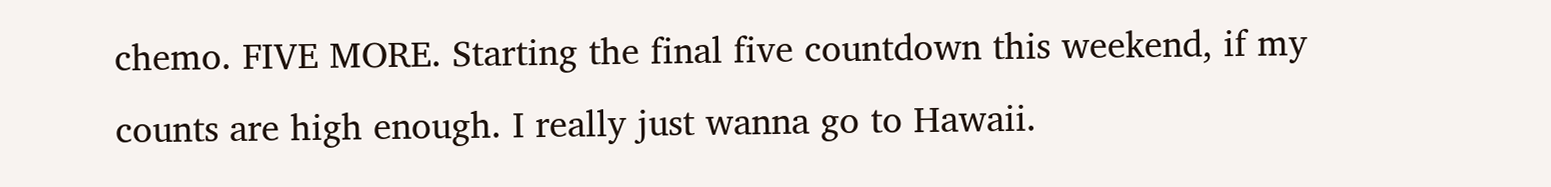chemo. FIVE MORE. Starting the final five countdown this weekend, if my counts are high enough. I really just wanna go to Hawaii.